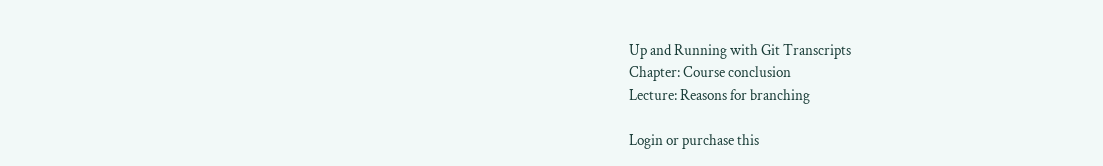Up and Running with Git Transcripts
Chapter: Course conclusion
Lecture: Reasons for branching

Login or purchase this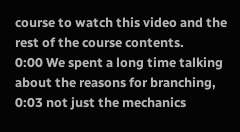course to watch this video and the rest of the course contents.
0:00 We spent a long time talking about the reasons for branching,
0:03 not just the mechanics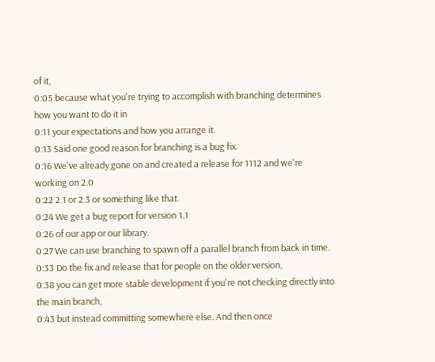of it,
0:05 because what you're trying to accomplish with branching determines how you want to do it in
0:11 your expectations and how you arrange it.
0:13 Said one good reason for branching is a bug fix.
0:16 We've already gone on and created a release for 1112 and we're working on 2.0
0:22 2.1 or 2.3 or something like that.
0:24 We get a bug report for version 1.1
0:26 of our app or our library.
0:27 We can use branching to spawn off a parallel branch from back in time.
0:33 Do the fix and release that for people on the older version,
0:38 you can get more stable development if you're not checking directly into the main branch,
0:43 but instead committing somewhere else. And then once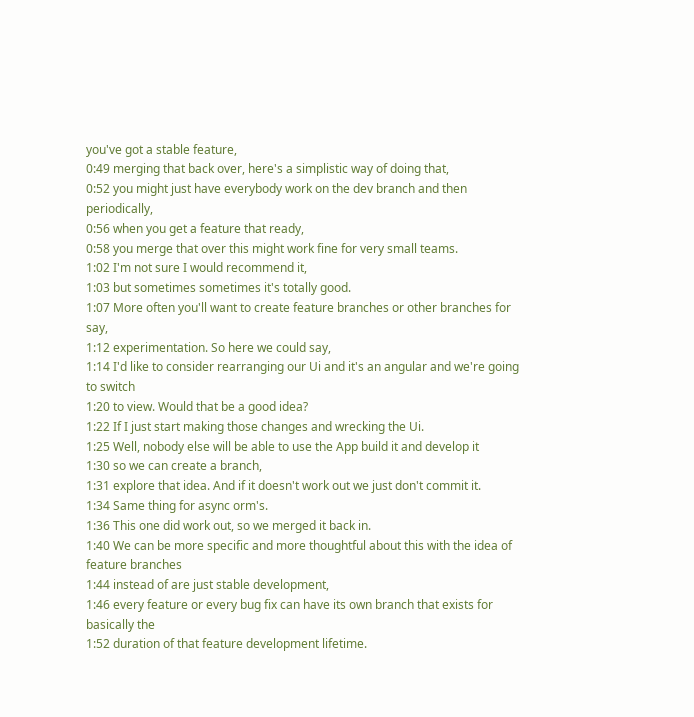you've got a stable feature,
0:49 merging that back over, here's a simplistic way of doing that,
0:52 you might just have everybody work on the dev branch and then periodically,
0:56 when you get a feature that ready,
0:58 you merge that over this might work fine for very small teams.
1:02 I'm not sure I would recommend it,
1:03 but sometimes sometimes it's totally good.
1:07 More often you'll want to create feature branches or other branches for say,
1:12 experimentation. So here we could say,
1:14 I'd like to consider rearranging our Ui and it's an angular and we're going to switch
1:20 to view. Would that be a good idea?
1:22 If I just start making those changes and wrecking the Ui.
1:25 Well, nobody else will be able to use the App build it and develop it
1:30 so we can create a branch,
1:31 explore that idea. And if it doesn't work out we just don't commit it.
1:34 Same thing for async orm's.
1:36 This one did work out, so we merged it back in.
1:40 We can be more specific and more thoughtful about this with the idea of feature branches
1:44 instead of are just stable development,
1:46 every feature or every bug fix can have its own branch that exists for basically the
1:52 duration of that feature development lifetime.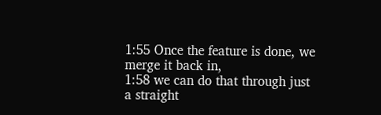1:55 Once the feature is done, we merge it back in,
1:58 we can do that through just a straight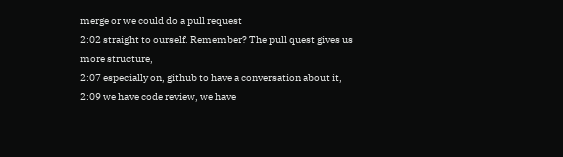merge or we could do a pull request
2:02 straight to ourself. Remember? The pull quest gives us more structure,
2:07 especially on, github to have a conversation about it,
2:09 we have code review, we have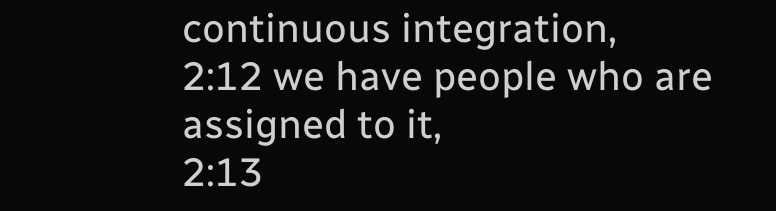continuous integration,
2:12 we have people who are assigned to it,
2:13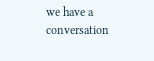we have a conversation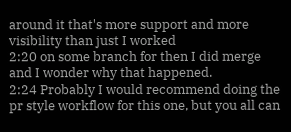around it that's more support and more visibility than just I worked
2:20 on some branch for then I did merge and I wonder why that happened.
2:24 Probably I would recommend doing the pr style workflow for this one, but you all can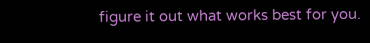figure it out what works best for you.